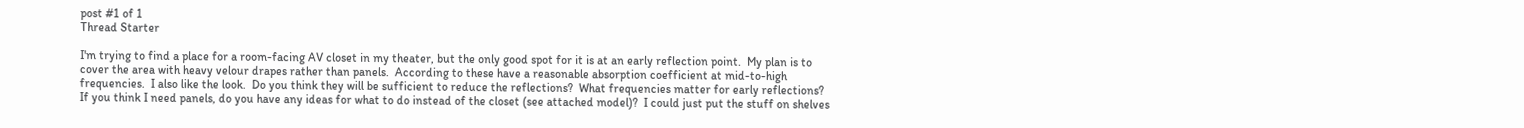post #1 of 1
Thread Starter

I'm trying to find a place for a room-facing AV closet in my theater, but the only good spot for it is at an early reflection point.  My plan is to cover the area with heavy velour drapes rather than panels.  According to these have a reasonable absorption coefficient at mid-to-high frequencies.  I also like the look.  Do you think they will be sufficient to reduce the reflections?  What frequencies matter for early reflections?  If you think I need panels, do you have any ideas for what to do instead of the closet (see attached model)?  I could just put the stuff on shelves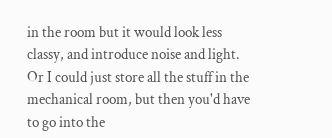in the room but it would look less classy, and introduce noise and light.  Or I could just store all the stuff in the mechanical room, but then you'd have to go into the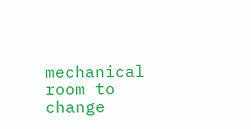mechanical room to change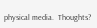physical media.  Thoughts?